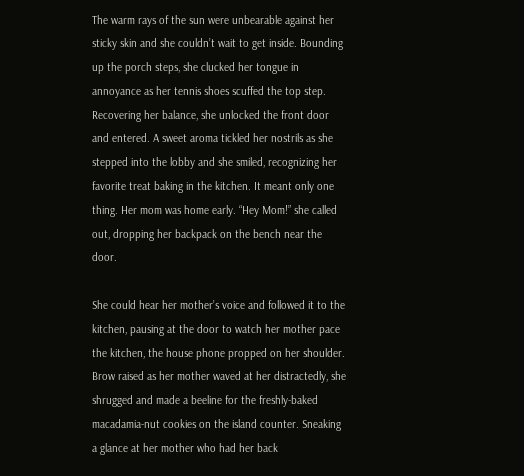The warm rays of the sun were unbearable against her sticky skin and she couldn’t wait to get inside. Bounding up the porch steps, she clucked her tongue in annoyance as her tennis shoes scuffed the top step. Recovering her balance, she unlocked the front door and entered. A sweet aroma tickled her nostrils as she stepped into the lobby and she smiled, recognizing her favorite treat baking in the kitchen. It meant only one thing. Her mom was home early. “Hey Mom!” she called out, dropping her backpack on the bench near the door.

She could hear her mother’s voice and followed it to the kitchen, pausing at the door to watch her mother pace the kitchen, the house phone propped on her shoulder. Brow raised as her mother waved at her distractedly, she shrugged and made a beeline for the freshly-baked macadamia-nut cookies on the island counter. Sneaking a glance at her mother who had her back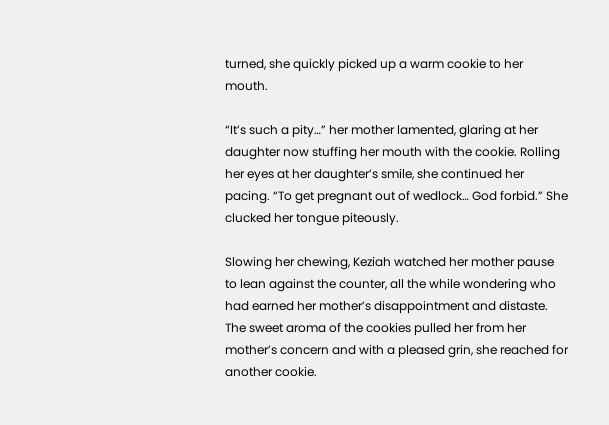turned, she quickly picked up a warm cookie to her mouth.

“It’s such a pity…” her mother lamented, glaring at her daughter now stuffing her mouth with the cookie. Rolling her eyes at her daughter’s smile, she continued her pacing. “To get pregnant out of wedlock… God forbid.” She clucked her tongue piteously.

Slowing her chewing, Keziah watched her mother pause to lean against the counter, all the while wondering who had earned her mother’s disappointment and distaste. The sweet aroma of the cookies pulled her from her mother’s concern and with a pleased grin, she reached for another cookie.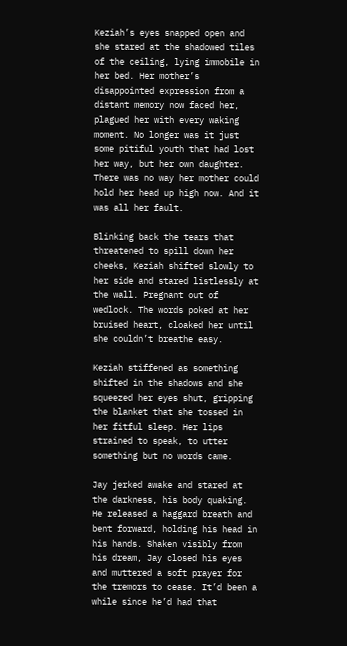Keziah’s eyes snapped open and she stared at the shadowed tiles of the ceiling, lying immobile in her bed. Her mother’s disappointed expression from a distant memory now faced her, plagued her with every waking moment. No longer was it just some pitiful youth that had lost her way, but her own daughter. There was no way her mother could hold her head up high now. And it was all her fault.

Blinking back the tears that threatened to spill down her cheeks, Keziah shifted slowly to her side and stared listlessly at the wall. Pregnant out of wedlock. The words poked at her bruised heart, cloaked her until she couldn’t breathe easy.

Keziah stiffened as something shifted in the shadows and she squeezed her eyes shut, gripping the blanket that she tossed in her fitful sleep. Her lips strained to speak, to utter something but no words came.

Jay jerked awake and stared at the darkness, his body quaking. He released a haggard breath and bent forward, holding his head in his hands. Shaken visibly from his dream, Jay closed his eyes and muttered a soft prayer for the tremors to cease. It’d been a while since he’d had that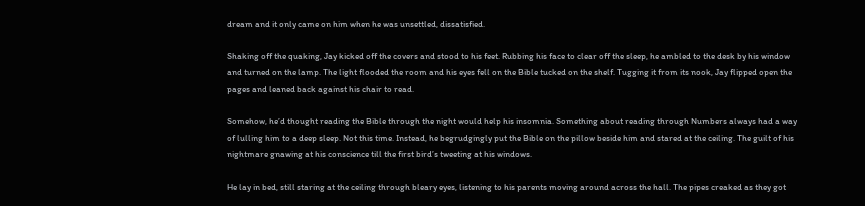dream and it only came on him when he was unsettled, dissatisfied.

Shaking off the quaking, Jay kicked off the covers and stood to his feet. Rubbing his face to clear off the sleep, he ambled to the desk by his window and turned on the lamp. The light flooded the room and his eyes fell on the Bible tucked on the shelf. Tugging it from its nook, Jay flipped open the pages and leaned back against his chair to read.

Somehow, he’d thought reading the Bible through the night would help his insomnia. Something about reading through Numbers always had a way of lulling him to a deep sleep. Not this time. Instead, he begrudgingly put the Bible on the pillow beside him and stared at the ceiling. The guilt of his nightmare gnawing at his conscience till the first bird’s tweeting at his windows.

He lay in bed, still staring at the ceiling through bleary eyes, listening to his parents moving around across the hall. The pipes creaked as they got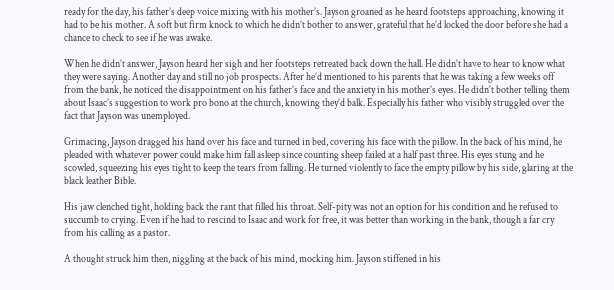ready for the day, his father’s deep voice mixing with his mother’s. Jayson groaned as he heard footsteps approaching, knowing it had to be his mother. A soft but firm knock to which he didn’t bother to answer, grateful that he’d locked the door before she had a chance to check to see if he was awake.

When he didn’t answer, Jayson heard her sigh and her footsteps retreated back down the hall. He didn’t have to hear to know what they were saying. Another day and still no job prospects. After he’d mentioned to his parents that he was taking a few weeks off from the bank, he noticed the disappointment on his father’s face and the anxiety in his mother’s eyes. He didn’t bother telling them about Isaac’s suggestion to work pro bono at the church, knowing they’d balk. Especially his father who visibly struggled over the fact that Jayson was unemployed.

Grimacing, Jayson dragged his hand over his face and turned in bed, covering his face with the pillow. In the back of his mind, he pleaded with whatever power could make him fall asleep since counting sheep failed at a half past three. His eyes stung and he scowled, squeezing his eyes tight to keep the tears from falling. He turned violently to face the empty pillow by his side, glaring at the black leather Bible.

His jaw clenched tight, holding back the rant that filled his throat. Self-pity was not an option for his condition and he refused to succumb to crying. Even if he had to rescind to Isaac and work for free, it was better than working in the bank, though a far cry from his calling as a pastor.

A thought struck him then, niggling at the back of his mind, mocking him. Jayson stiffened in his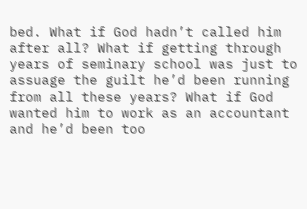bed. What if God hadn’t called him after all? What if getting through years of seminary school was just to assuage the guilt he’d been running from all these years? What if God wanted him to work as an accountant and he’d been too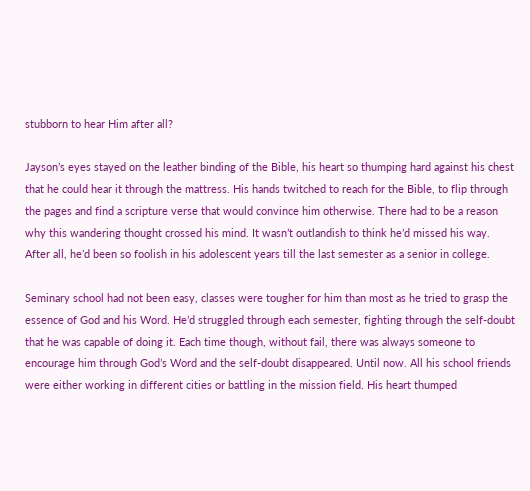stubborn to hear Him after all?

Jayson’s eyes stayed on the leather binding of the Bible, his heart so thumping hard against his chest that he could hear it through the mattress. His hands twitched to reach for the Bible, to flip through the pages and find a scripture verse that would convince him otherwise. There had to be a reason why this wandering thought crossed his mind. It wasn’t outlandish to think he’d missed his way. After all, he’d been so foolish in his adolescent years till the last semester as a senior in college.

Seminary school had not been easy, classes were tougher for him than most as he tried to grasp the essence of God and his Word. He’d struggled through each semester, fighting through the self-doubt that he was capable of doing it. Each time though, without fail, there was always someone to encourage him through God’s Word and the self-doubt disappeared. Until now. All his school friends were either working in different cities or battling in the mission field. His heart thumped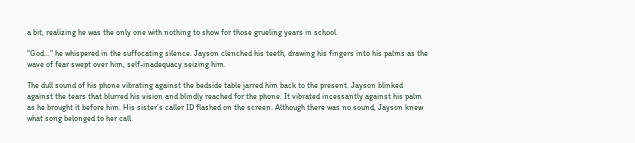a bit, realizing he was the only one with nothing to show for those grueling years in school.

“God…” he whispered in the suffocating silence. Jayson clenched his teeth, drawing his fingers into his palms as the wave of fear swept over him, self-inadequacy seizing him.

The dull sound of his phone vibrating against the bedside table jarred him back to the present. Jayson blinked against the tears that blurred his vision and blindly reached for the phone. It vibrated incessantly against his palm as he brought it before him. His sister’s caller ID flashed on the screen. Although there was no sound, Jayson knew what song belonged to her call.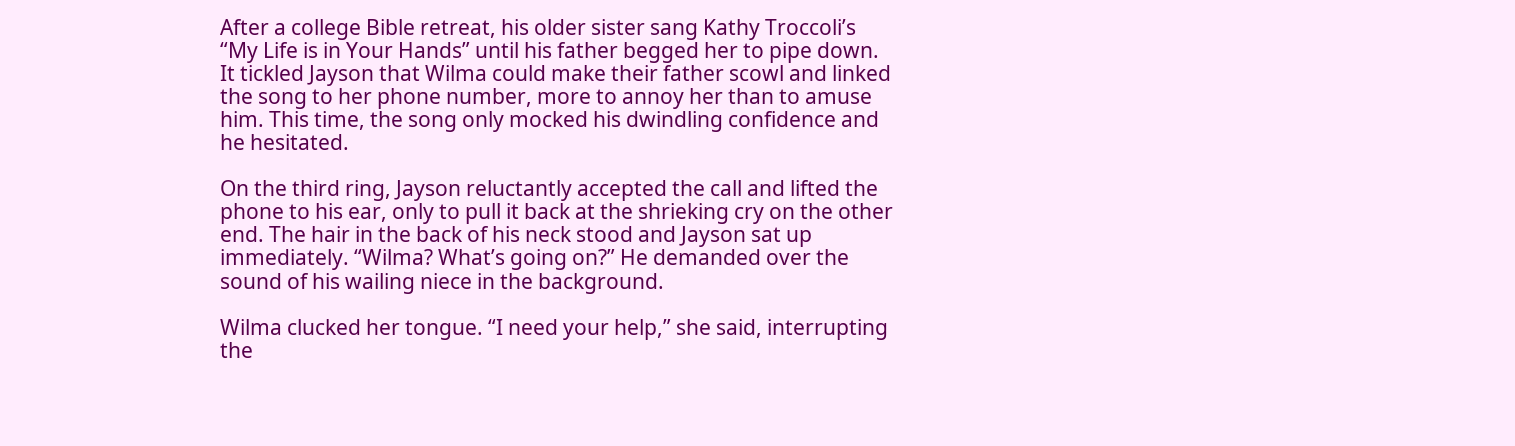After a college Bible retreat, his older sister sang Kathy Troccoli’s “My Life is in Your Hands” until his father begged her to pipe down. It tickled Jayson that Wilma could make their father scowl and linked the song to her phone number, more to annoy her than to amuse him. This time, the song only mocked his dwindling confidence and he hesitated.

On the third ring, Jayson reluctantly accepted the call and lifted the phone to his ear, only to pull it back at the shrieking cry on the other end. The hair in the back of his neck stood and Jayson sat up immediately. “Wilma? What’s going on?” He demanded over the sound of his wailing niece in the background.

Wilma clucked her tongue. “I need your help,” she said, interrupting the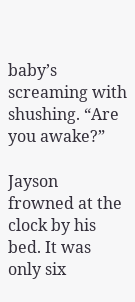baby’s screaming with shushing. “Are you awake?”

Jayson frowned at the clock by his bed. It was only six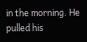in the morning. He pulled his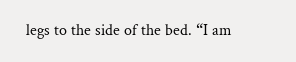legs to the side of the bed. “I am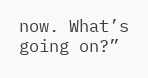now. What’s going on?”